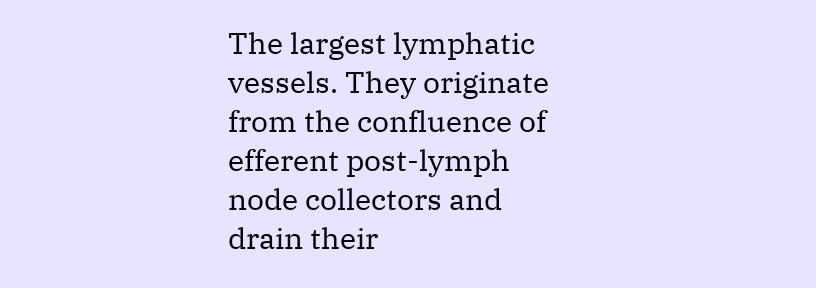The largest lymphatic vessels. They originate from the confluence of efferent post-lymph node collectors and drain their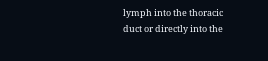lymph into the thoracic duct or directly into the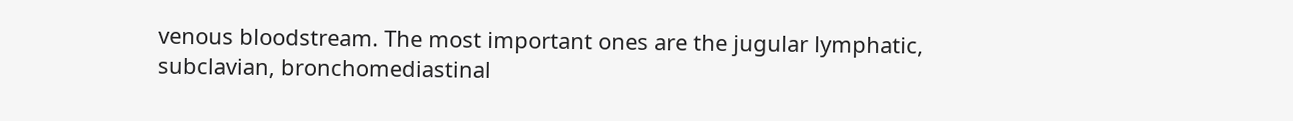venous bloodstream. The most important ones are the jugular lymphatic, subclavian, bronchomediastinal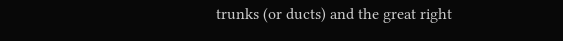trunks (or ducts) and the great right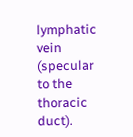lymphatic vein (specular to the thoracic duct).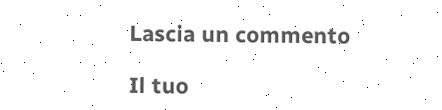Lascia un commento

Il tuo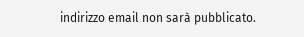indirizzo email non sarà pubblicato.